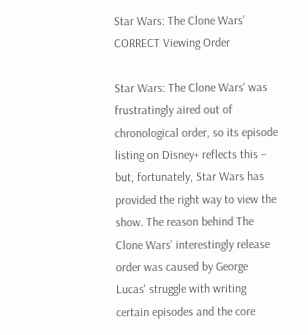Star Wars: The Clone Wars’ CORRECT Viewing Order

Star Wars: The Clone Wars' was frustratingly aired out of chronological order, so its episode listing on Disney+ reflects this – but, fortunately, Star Wars has provided the right way to view the show. The reason behind The Clone Wars’ interestingly release order was caused by George Lucas' struggle with writing certain episodes and the core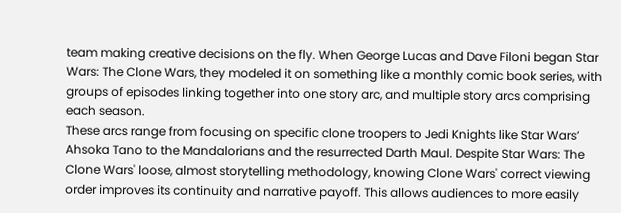team making creative decisions on the fly. When George Lucas and Dave Filoni began Star Wars: The Clone Wars, they modeled it on something like a monthly comic book series, with groups of episodes linking together into one story arc, and multiple story arcs comprising each season.
These arcs range from focusing on specific clone troopers to Jedi Knights like Star Wars’ Ahsoka Tano to the Mandalorians and the resurrected Darth Maul. Despite Star Wars: The Clone Wars' loose, almost storytelling methodology, knowing Clone Wars' correct viewing order improves its continuity and narrative payoff. This allows audiences to more easily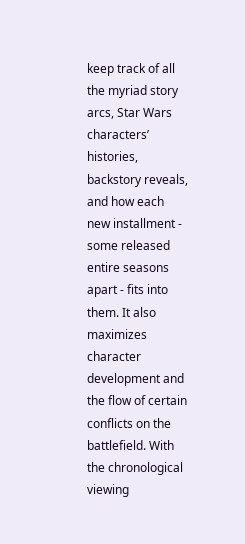keep track of all the myriad story arcs, Star Wars characters’ histories, backstory reveals, and how each new installment - some released entire seasons apart - fits into them. It also maximizes character development and the flow of certain conflicts on the battlefield. With the chronological viewing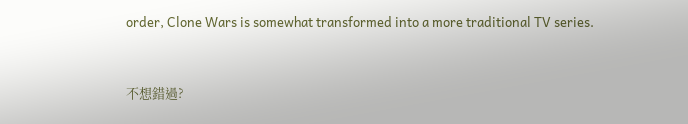order, Clone Wars is somewhat transformed into a more traditional TV series.


不想錯過?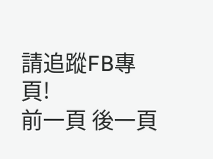請追蹤FB專頁!
前一頁 後一頁